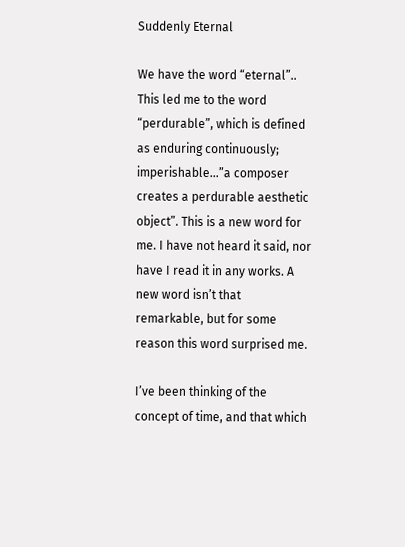Suddenly Eternal

We have the word “eternal”.. This led me to the word “perdurable”, which is defined as enduring continuously; imperishable…”a composer creates a perdurable aesthetic object”. This is a new word for me. I have not heard it said, nor have I read it in any works. A new word isn’t that remarkable, but for some reason this word surprised me.

I’ve been thinking of the concept of time, and that which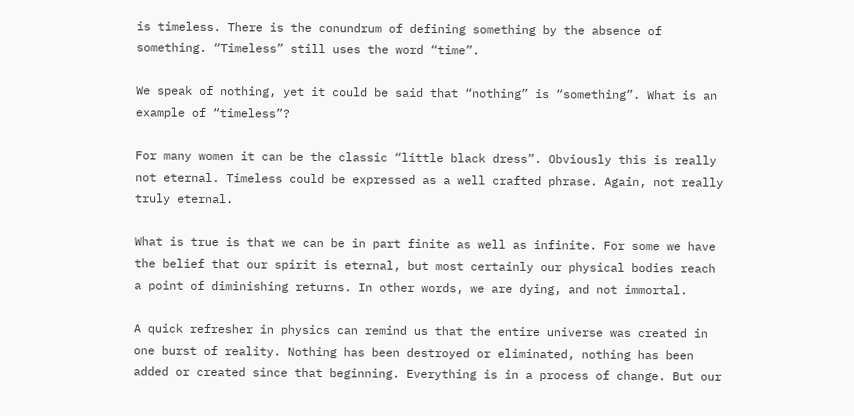is timeless. There is the conundrum of defining something by the absence of something. “Timeless” still uses the word “time”.

We speak of nothing, yet it could be said that “nothing” is “something”. What is an example of “timeless”?

For many women it can be the classic “little black dress”. Obviously this is really not eternal. Timeless could be expressed as a well crafted phrase. Again, not really truly eternal.

What is true is that we can be in part finite as well as infinite. For some we have the belief that our spirit is eternal, but most certainly our physical bodies reach a point of diminishing returns. In other words, we are dying, and not immortal.

A quick refresher in physics can remind us that the entire universe was created in one burst of reality. Nothing has been destroyed or eliminated, nothing has been added or created since that beginning. Everything is in a process of change. But our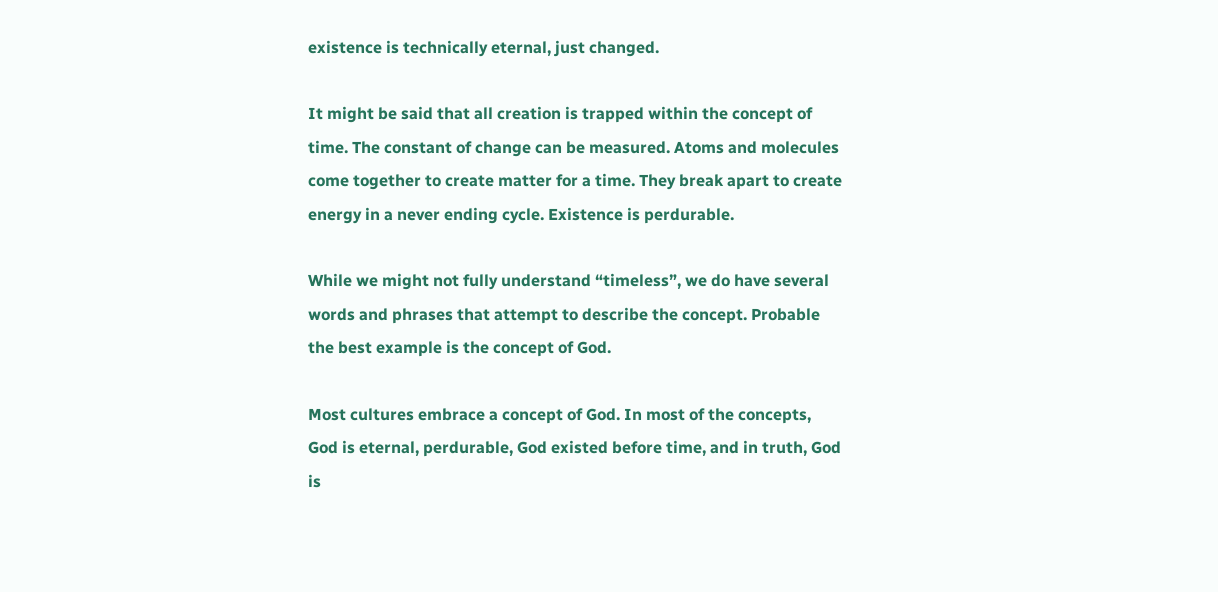existence is technically eternal, just changed.

It might be said that all creation is trapped within the concept of time. The constant of change can be measured. Atoms and molecules come together to create matter for a time. They break apart to create energy in a never ending cycle. Existence is perdurable.

While we might not fully understand “timeless”, we do have several words and phrases that attempt to describe the concept. Probable the best example is the concept of God.

Most cultures embrace a concept of God. In most of the concepts, God is eternal, perdurable, God existed before time, and in truth, God is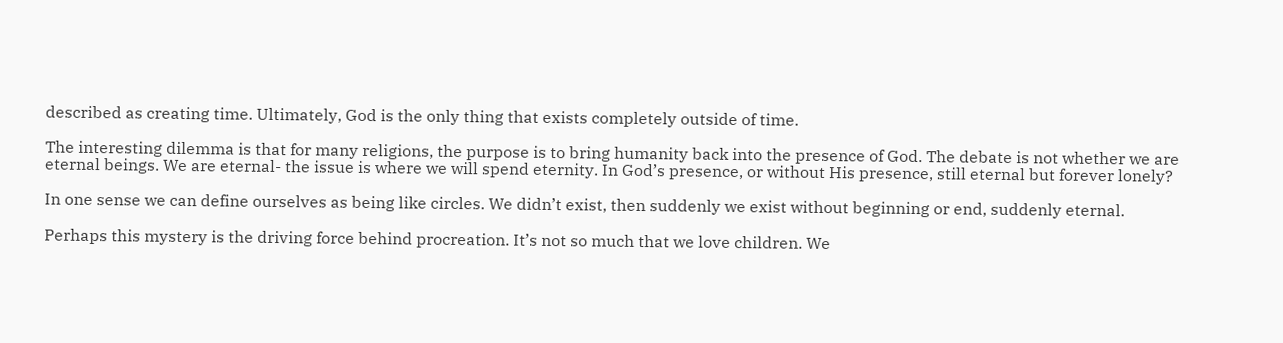described as creating time. Ultimately, God is the only thing that exists completely outside of time.

The interesting dilemma is that for many religions, the purpose is to bring humanity back into the presence of God. The debate is not whether we are eternal beings. We are eternal- the issue is where we will spend eternity. In God’s presence, or without His presence, still eternal but forever lonely?

In one sense we can define ourselves as being like circles. We didn’t exist, then suddenly we exist without beginning or end, suddenly eternal.

Perhaps this mystery is the driving force behind procreation. It’s not so much that we love children. We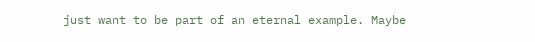just want to be part of an eternal example. Maybe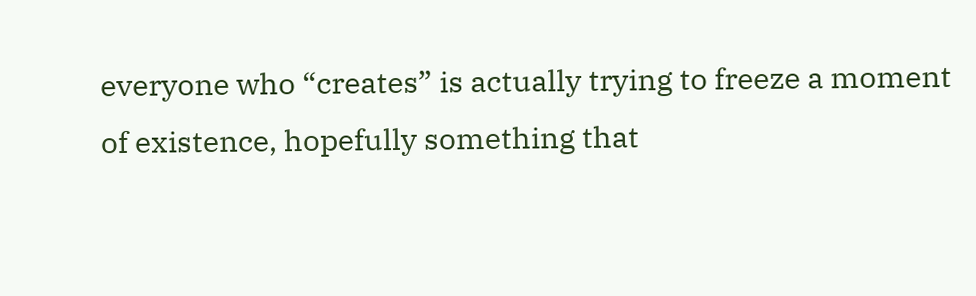everyone who “creates” is actually trying to freeze a moment of existence, hopefully something that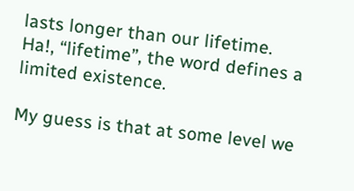lasts longer than our lifetime. Ha!, “lifetime”, the word defines a limited existence.

My guess is that at some level we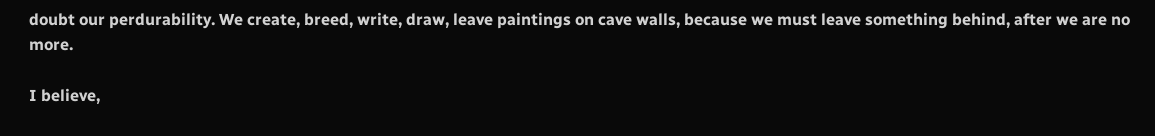doubt our perdurability. We create, breed, write, draw, leave paintings on cave walls, because we must leave something behind, after we are no more.

I believe,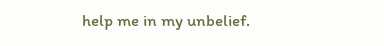help me in my unbelief.